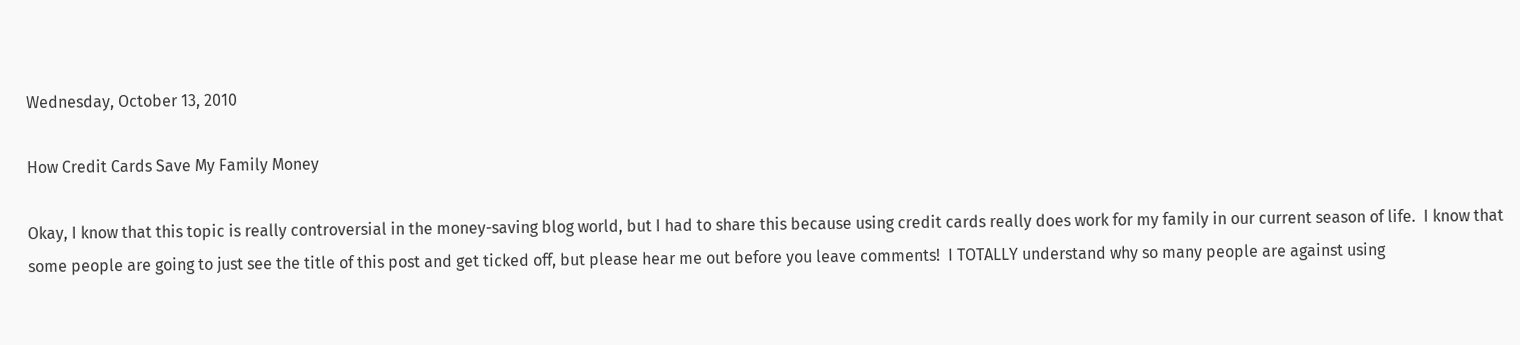Wednesday, October 13, 2010

How Credit Cards Save My Family Money

Okay, I know that this topic is really controversial in the money-saving blog world, but I had to share this because using credit cards really does work for my family in our current season of life.  I know that some people are going to just see the title of this post and get ticked off, but please hear me out before you leave comments!  I TOTALLY understand why so many people are against using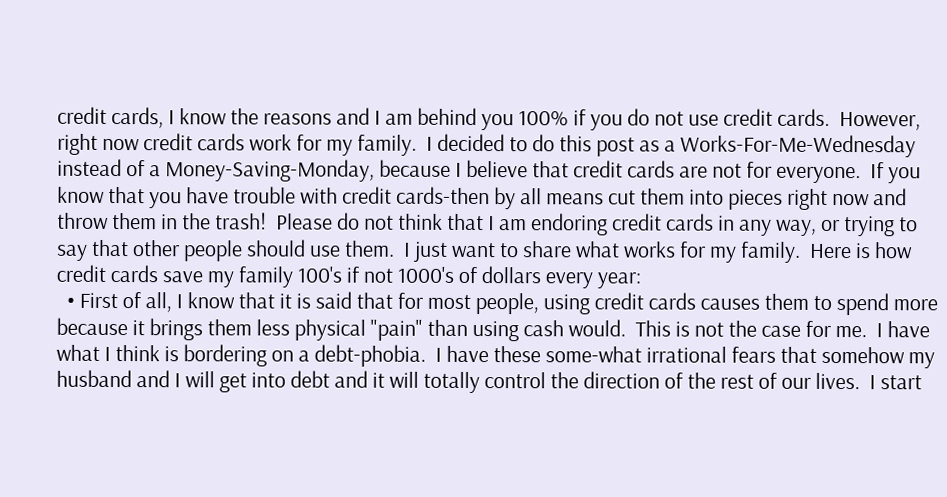credit cards, I know the reasons and I am behind you 100% if you do not use credit cards.  However, right now credit cards work for my family.  I decided to do this post as a Works-For-Me-Wednesday instead of a Money-Saving-Monday, because I believe that credit cards are not for everyone.  If you know that you have trouble with credit cards-then by all means cut them into pieces right now and throw them in the trash!  Please do not think that I am endoring credit cards in any way, or trying to say that other people should use them.  I just want to share what works for my family.  Here is how credit cards save my family 100's if not 1000's of dollars every year:
  • First of all, I know that it is said that for most people, using credit cards causes them to spend more because it brings them less physical "pain" than using cash would.  This is not the case for me.  I have what I think is bordering on a debt-phobia.  I have these some-what irrational fears that somehow my husband and I will get into debt and it will totally control the direction of the rest of our lives.  I start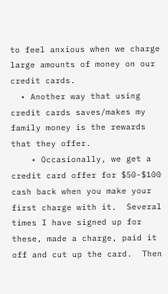to feel anxious when we charge large amounts of money on our credit cards.
  • Another way that using credit cards saves/makes my family money is the rewards that they offer.
    • Occasionally, we get a credit card offer for $50-$100 cash back when you make your first charge with it.  Several times I have signed up for these, made a charge, paid it off and cut up the card.  Then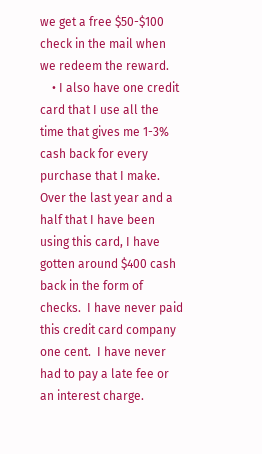we get a free $50-$100 check in the mail when we redeem the reward.
    • I also have one credit card that I use all the time that gives me 1-3% cash back for every purchase that I make.  Over the last year and a half that I have been using this card, I have gotten around $400 cash back in the form of checks.  I have never paid this credit card company one cent.  I have never had to pay a late fee or an interest charge.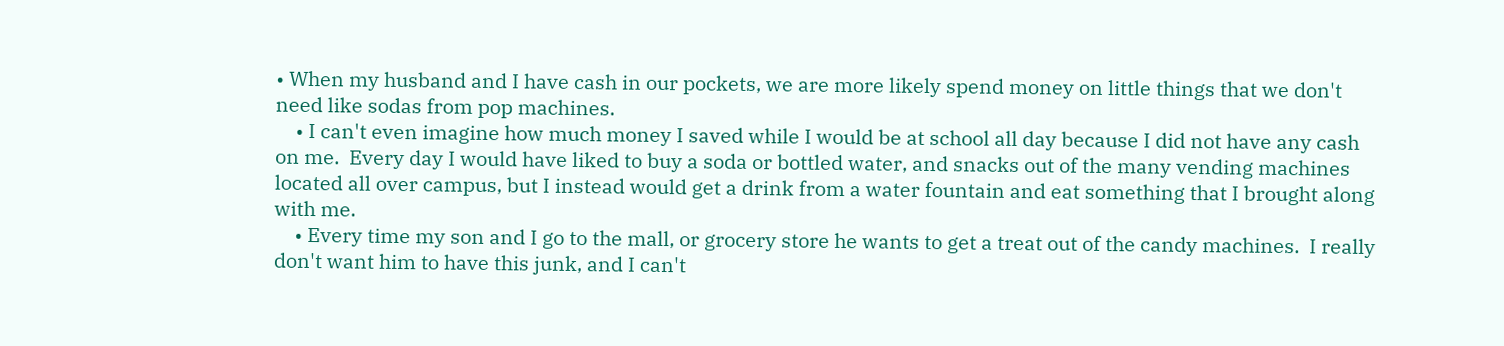• When my husband and I have cash in our pockets, we are more likely spend money on little things that we don't need like sodas from pop machines.
    • I can't even imagine how much money I saved while I would be at school all day because I did not have any cash on me.  Every day I would have liked to buy a soda or bottled water, and snacks out of the many vending machines located all over campus, but I instead would get a drink from a water fountain and eat something that I brought along with me.
    • Every time my son and I go to the mall, or grocery store he wants to get a treat out of the candy machines.  I really don't want him to have this junk, and I can't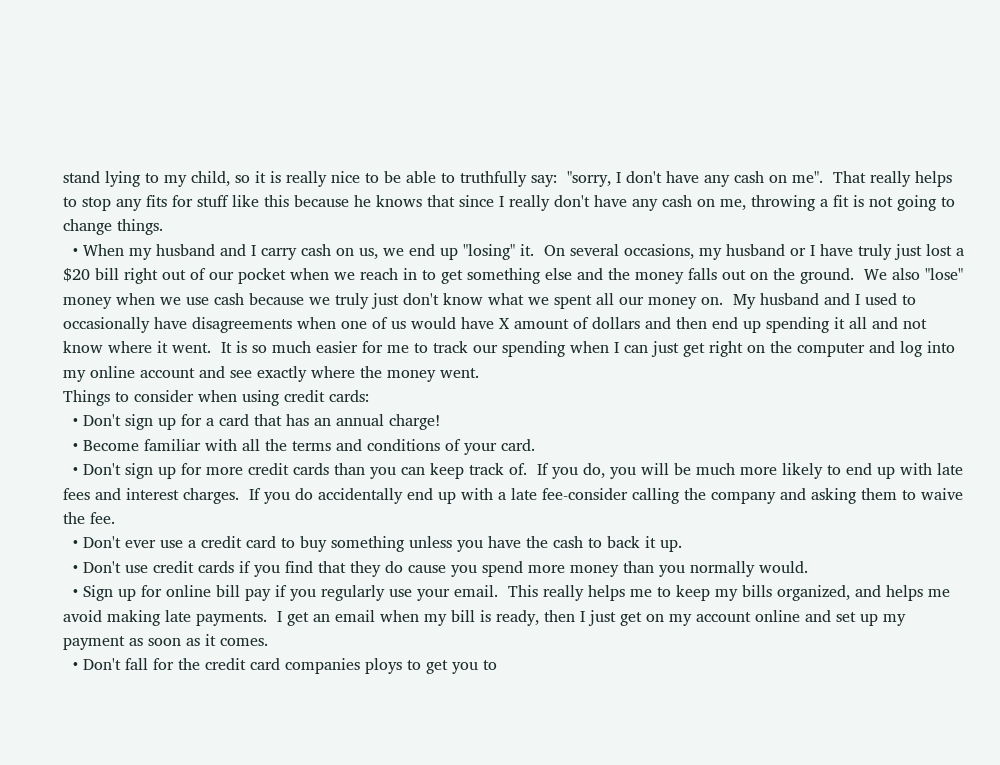stand lying to my child, so it is really nice to be able to truthfully say:  "sorry, I don't have any cash on me".  That really helps to stop any fits for stuff like this because he knows that since I really don't have any cash on me, throwing a fit is not going to change things.
  • When my husband and I carry cash on us, we end up "losing" it.  On several occasions, my husband or I have truly just lost a $20 bill right out of our pocket when we reach in to get something else and the money falls out on the ground.  We also "lose" money when we use cash because we truly just don't know what we spent all our money on.  My husband and I used to occasionally have disagreements when one of us would have X amount of dollars and then end up spending it all and not know where it went.  It is so much easier for me to track our spending when I can just get right on the computer and log into my online account and see exactly where the money went.
Things to consider when using credit cards:
  • Don't sign up for a card that has an annual charge!
  • Become familiar with all the terms and conditions of your card.
  • Don't sign up for more credit cards than you can keep track of.  If you do, you will be much more likely to end up with late fees and interest charges.  If you do accidentally end up with a late fee-consider calling the company and asking them to waive the fee.
  • Don't ever use a credit card to buy something unless you have the cash to back it up.
  • Don't use credit cards if you find that they do cause you spend more money than you normally would.
  • Sign up for online bill pay if you regularly use your email.  This really helps me to keep my bills organized, and helps me avoid making late payments.  I get an email when my bill is ready, then I just get on my account online and set up my payment as soon as it comes.
  • Don't fall for the credit card companies ploys to get you to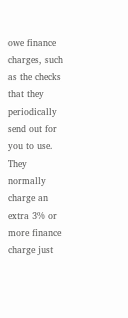owe finance charges, such as the checks that they periodically send out for you to use.  They normally charge an extra 3% or more finance charge just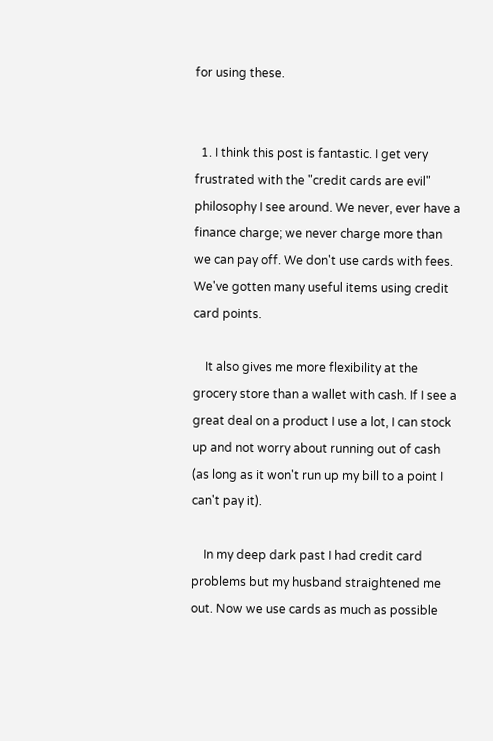for using these.


  1. I think this post is fantastic. I get very frustrated with the "credit cards are evil" philosophy I see around. We never, ever have a finance charge; we never charge more than we can pay off. We don't use cards with fees. We've gotten many useful items using credit card points.

    It also gives me more flexibility at the grocery store than a wallet with cash. If I see a great deal on a product I use a lot, I can stock up and not worry about running out of cash (as long as it won't run up my bill to a point I can't pay it).

    In my deep dark past I had credit card problems but my husband straightened me out. Now we use cards as much as possible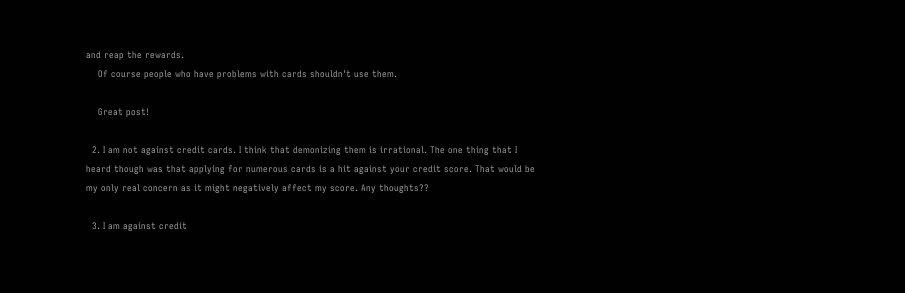and reap the rewards.
    Of course people who have problems with cards shouldn't use them.

    Great post!

  2. I am not against credit cards. I think that demonizing them is irrational. The one thing that I heard though was that applying for numerous cards is a hit against your credit score. That would be my only real concern as it might negatively affect my score. Any thoughts??

  3. I am against credit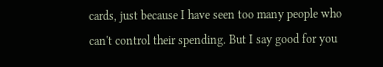cards, just because I have seen too many people who can't control their spending. But I say good for you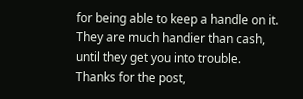for being able to keep a handle on it. They are much handier than cash, until they get you into trouble. Thanks for the post,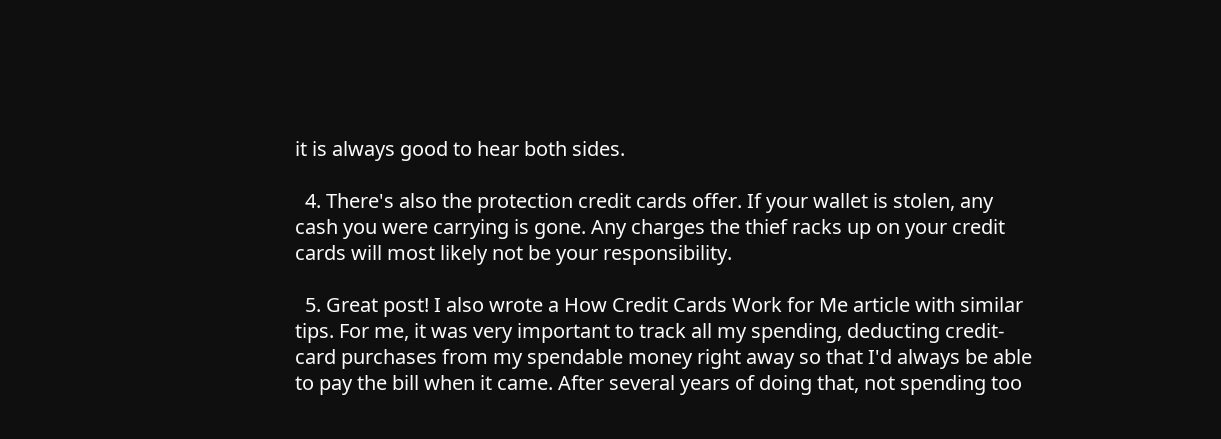it is always good to hear both sides.

  4. There's also the protection credit cards offer. If your wallet is stolen, any cash you were carrying is gone. Any charges the thief racks up on your credit cards will most likely not be your responsibility.

  5. Great post! I also wrote a How Credit Cards Work for Me article with similar tips. For me, it was very important to track all my spending, deducting credit-card purchases from my spendable money right away so that I'd always be able to pay the bill when it came. After several years of doing that, not spending too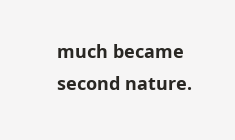much became second nature.